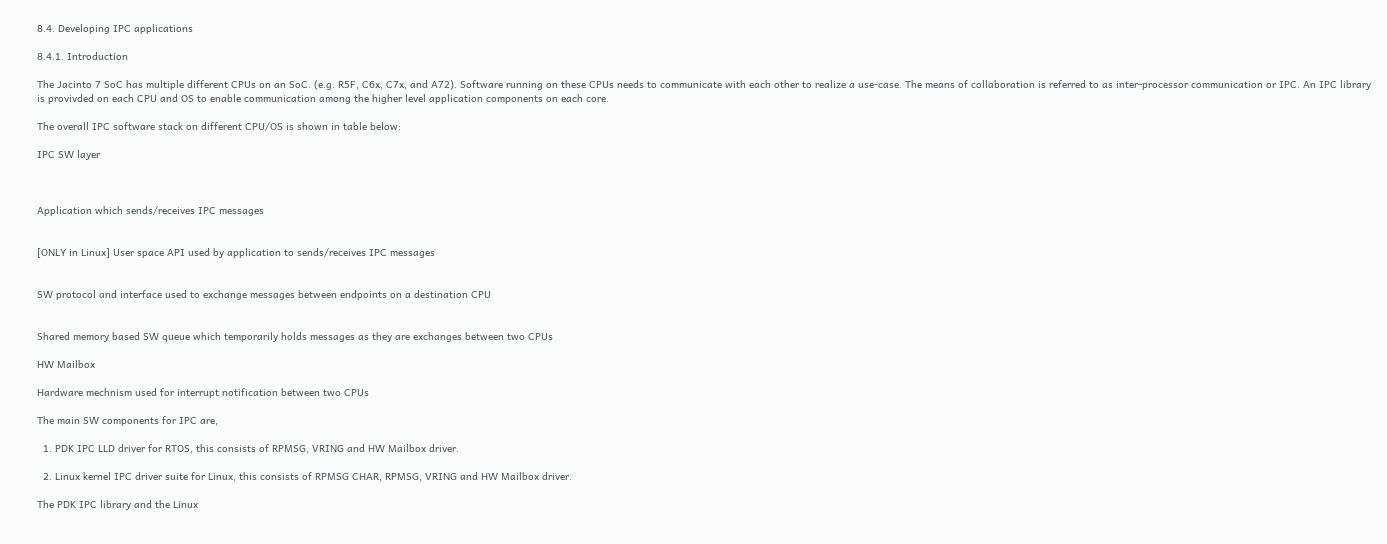8.4. Developing IPC applications

8.4.1. Introduction

The Jacinto 7 SoC has multiple different CPUs on an SoC. (e.g. R5F, C6x, C7x, and A72). Software running on these CPUs needs to communicate with each other to realize a use-case. The means of collaboration is referred to as inter-processor communication or IPC. An IPC library is provivded on each CPU and OS to enable communication among the higher level application components on each core.

The overall IPC software stack on different CPU/OS is shown in table below:

IPC SW layer



Application which sends/receives IPC messages


[ONLY in Linux] User space API used by application to sends/receives IPC messages


SW protocol and interface used to exchange messages between endpoints on a destination CPU


Shared memory based SW queue which temporarily holds messages as they are exchanges between two CPUs

HW Mailbox

Hardware mechnism used for interrupt notification between two CPUs

The main SW components for IPC are,

  1. PDK IPC LLD driver for RTOS, this consists of RPMSG, VRING and HW Mailbox driver.

  2. Linux kernel IPC driver suite for Linux, this consists of RPMSG CHAR, RPMSG, VRING and HW Mailbox driver.

The PDK IPC library and the Linux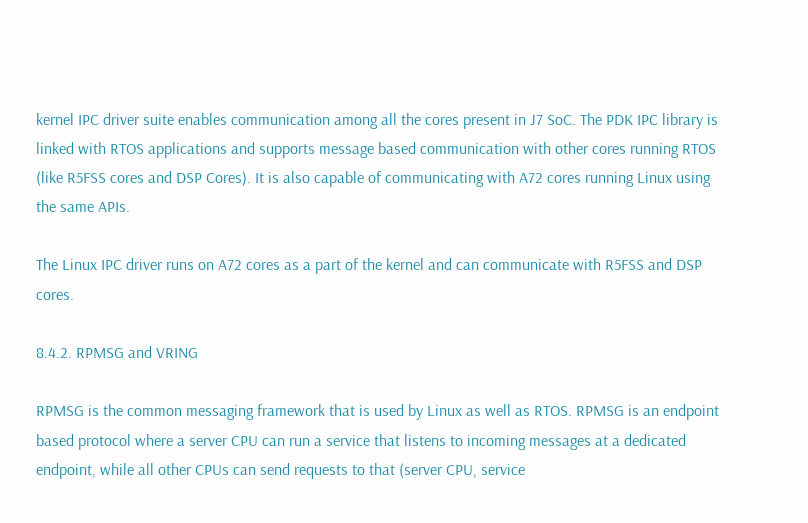kernel IPC driver suite enables communication among all the cores present in J7 SoC. The PDK IPC library is linked with RTOS applications and supports message based communication with other cores running RTOS (like R5FSS cores and DSP Cores). It is also capable of communicating with A72 cores running Linux using the same APIs.

The Linux IPC driver runs on A72 cores as a part of the kernel and can communicate with R5FSS and DSP cores.

8.4.2. RPMSG and VRING

RPMSG is the common messaging framework that is used by Linux as well as RTOS. RPMSG is an endpoint based protocol where a server CPU can run a service that listens to incoming messages at a dedicated endpoint, while all other CPUs can send requests to that (server CPU, service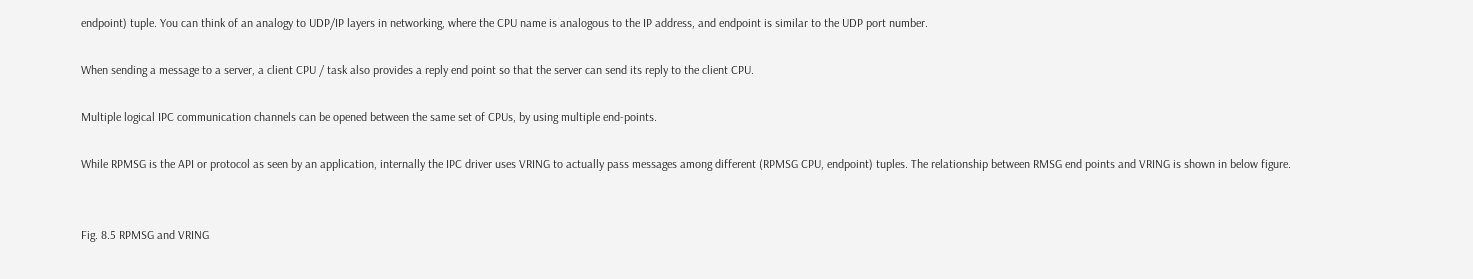endpoint) tuple. You can think of an analogy to UDP/IP layers in networking, where the CPU name is analogous to the IP address, and endpoint is similar to the UDP port number.

When sending a message to a server, a client CPU / task also provides a reply end point so that the server can send its reply to the client CPU.

Multiple logical IPC communication channels can be opened between the same set of CPUs, by using multiple end-points.

While RPMSG is the API or protocol as seen by an application, internally the IPC driver uses VRING to actually pass messages among different (RPMSG CPU, endpoint) tuples. The relationship between RMSG end points and VRING is shown in below figure.


Fig. 8.5 RPMSG and VRING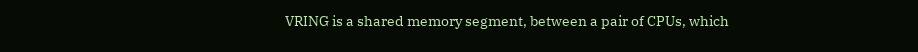VRING is a shared memory segment, between a pair of CPUs, which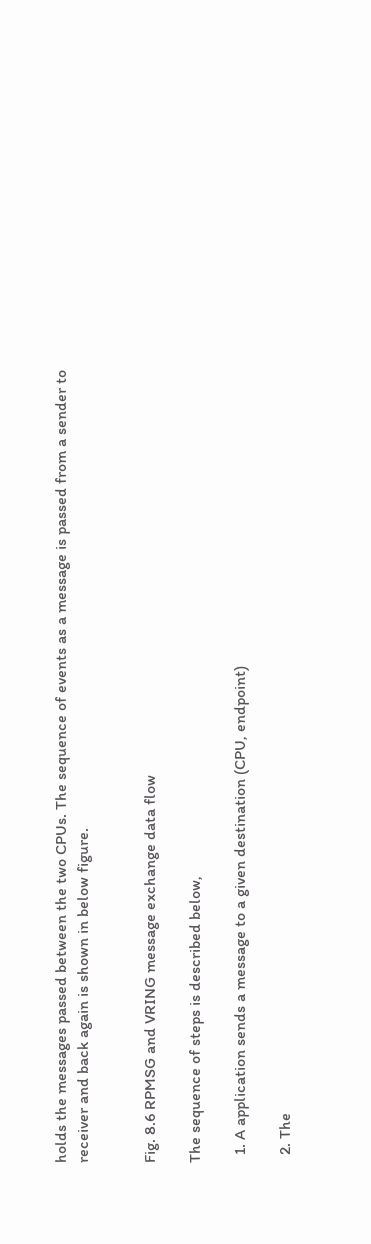holds the messages passed between the two CPUs. The sequence of events as a message is passed from a sender to receiver and back again is shown in below figure.


Fig. 8.6 RPMSG and VRING message exchange data flow

The sequence of steps is described below,

  1. A application sends a message to a given destination (CPU, endpoint)

  2. The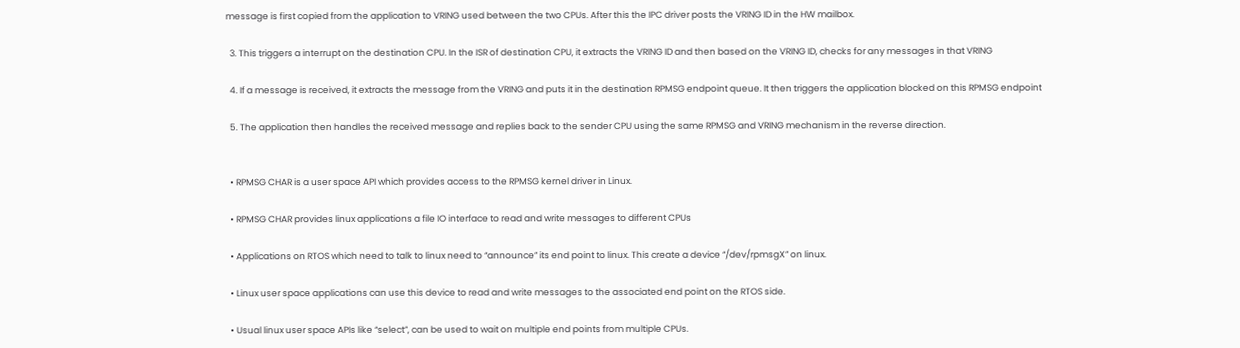message is first copied from the application to VRING used between the two CPUs. After this the IPC driver posts the VRING ID in the HW mailbox.

  3. This triggers a interrupt on the destination CPU. In the ISR of destination CPU, it extracts the VRING ID and then based on the VRING ID, checks for any messages in that VRING

  4. If a message is received, it extracts the message from the VRING and puts it in the destination RPMSG endpoint queue. It then triggers the application blocked on this RPMSG endpoint

  5. The application then handles the received message and replies back to the sender CPU using the same RPMSG and VRING mechanism in the reverse direction.


  • RPMSG CHAR is a user space API which provides access to the RPMSG kernel driver in Linux.

  • RPMSG CHAR provides linux applications a file IO interface to read and write messages to different CPUs

  • Applications on RTOS which need to talk to linux need to “announce” its end point to linux. This create a device “/dev/rpmsgX” on linux.

  • Linux user space applications can use this device to read and write messages to the associated end point on the RTOS side.

  • Usual linux user space APIs like “select”, can be used to wait on multiple end points from multiple CPUs.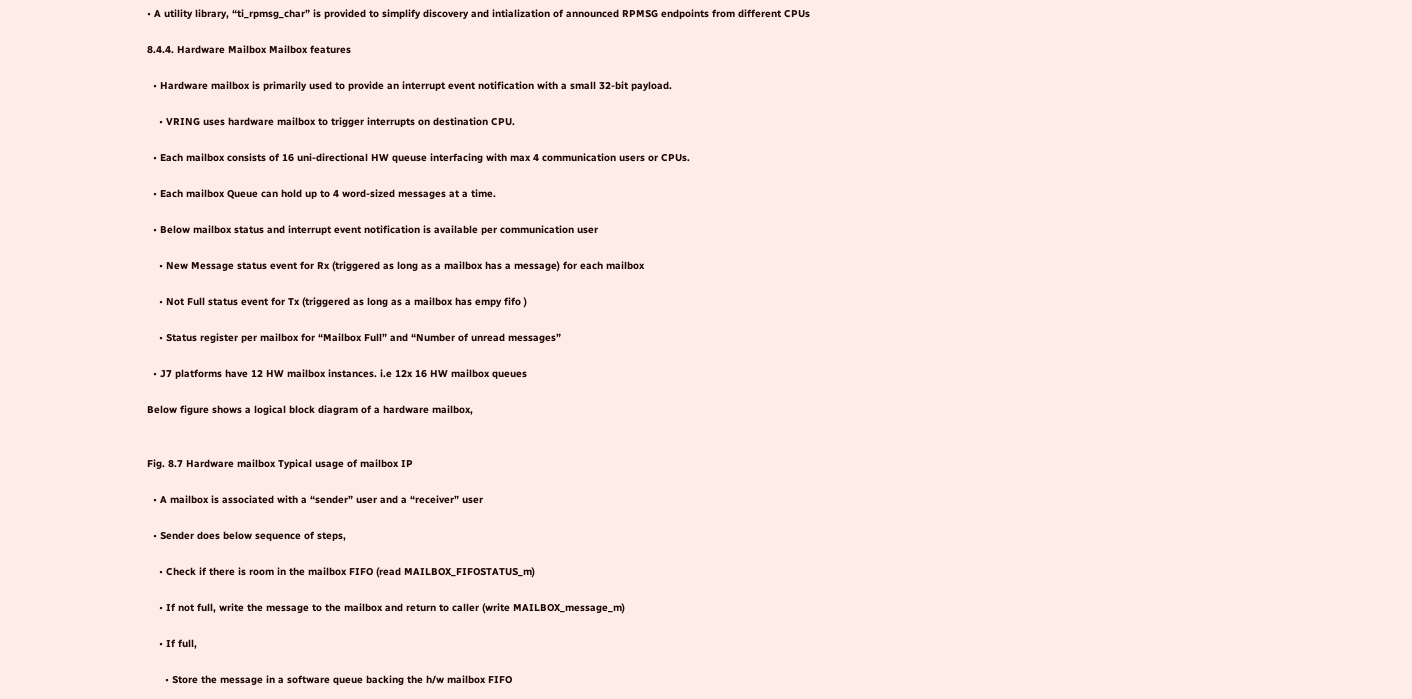• A utility library, “ti_rpmsg_char” is provided to simplify discovery and intialization of announced RPMSG endpoints from different CPUs

8.4.4. Hardware Mailbox Mailbox features

  • Hardware mailbox is primarily used to provide an interrupt event notification with a small 32-bit payload.

    • VRING uses hardware mailbox to trigger interrupts on destination CPU.

  • Each mailbox consists of 16 uni-directional HW queuse interfacing with max 4 communication users or CPUs.

  • Each mailbox Queue can hold up to 4 word-sized messages at a time.

  • Below mailbox status and interrupt event notification is available per communication user

    • New Message status event for Rx (triggered as long as a mailbox has a message) for each mailbox

    • Not Full status event for Tx (triggered as long as a mailbox has empy fifo )

    • Status register per mailbox for “Mailbox Full” and “Number of unread messages”

  • J7 platforms have 12 HW mailbox instances. i.e 12x 16 HW mailbox queues

Below figure shows a logical block diagram of a hardware mailbox,


Fig. 8.7 Hardware mailbox Typical usage of mailbox IP

  • A mailbox is associated with a “sender” user and a “receiver” user

  • Sender does below sequence of steps,

    • Check if there is room in the mailbox FIFO (read MAILBOX_FIFOSTATUS_m)

    • If not full, write the message to the mailbox and return to caller (write MAILBOX_message_m)

    • If full,

      • Store the message in a software queue backing the h/w mailbox FIFO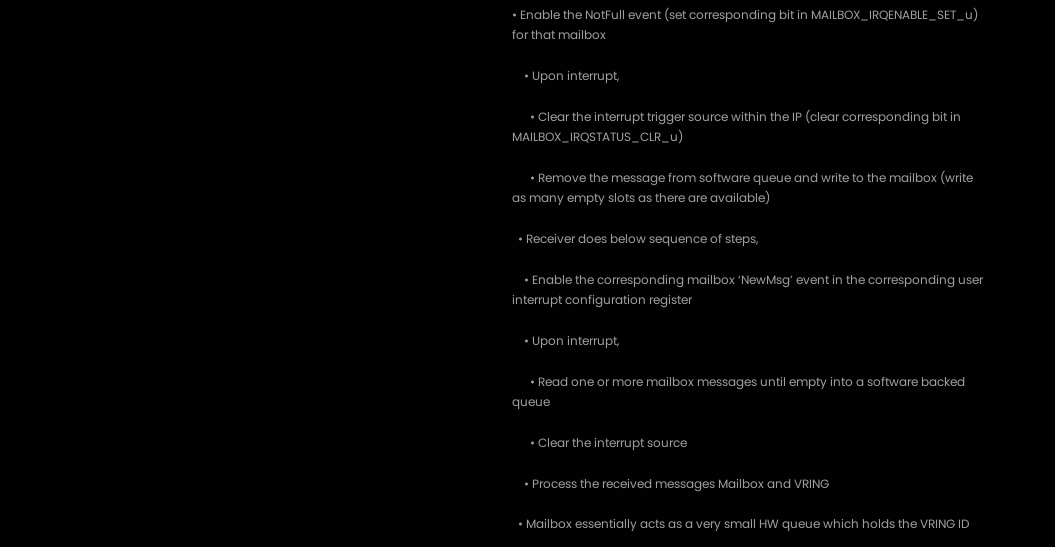• Enable the NotFull event (set corresponding bit in MAILBOX_IRQENABLE_SET_u) for that mailbox

    • Upon interrupt,

      • Clear the interrupt trigger source within the IP (clear corresponding bit in MAILBOX_IRQSTATUS_CLR_u)

      • Remove the message from software queue and write to the mailbox (write as many empty slots as there are available)

  • Receiver does below sequence of steps,

    • Enable the corresponding mailbox ‘NewMsg’ event in the corresponding user interrupt configuration register

    • Upon interrupt,

      • Read one or more mailbox messages until empty into a software backed queue

      • Clear the interrupt source

    • Process the received messages Mailbox and VRING

  • Mailbox essentially acts as a very small HW queue which holds the VRING ID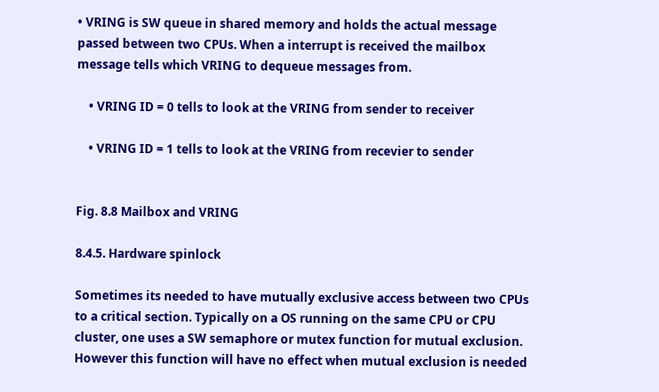• VRING is SW queue in shared memory and holds the actual message passed between two CPUs. When a interrupt is received the mailbox message tells which VRING to dequeue messages from.

    • VRING ID = 0 tells to look at the VRING from sender to receiver

    • VRING ID = 1 tells to look at the VRING from recevier to sender


Fig. 8.8 Mailbox and VRING

8.4.5. Hardware spinlock

Sometimes its needed to have mutually exclusive access between two CPUs to a critical section. Typically on a OS running on the same CPU or CPU cluster, one uses a SW semaphore or mutex function for mutual exclusion. However this function will have no effect when mutual exclusion is needed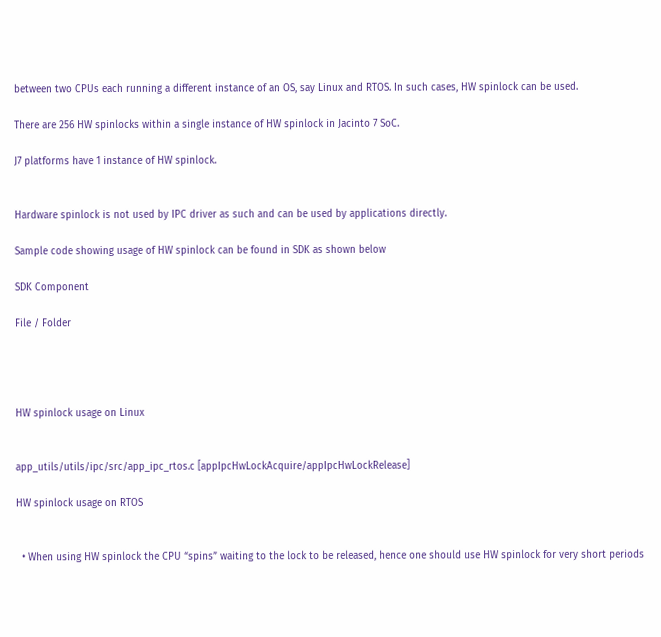between two CPUs each running a different instance of an OS, say Linux and RTOS. In such cases, HW spinlock can be used.

There are 256 HW spinlocks within a single instance of HW spinlock in Jacinto 7 SoC.

J7 platforms have 1 instance of HW spinlock.


Hardware spinlock is not used by IPC driver as such and can be used by applications directly.

Sample code showing usage of HW spinlock can be found in SDK as shown below

SDK Component

File / Folder




HW spinlock usage on Linux


app_utils/utils/ipc/src/app_ipc_rtos.c [appIpcHwLockAcquire/appIpcHwLockRelease]

HW spinlock usage on RTOS


  • When using HW spinlock the CPU “spins” waiting to the lock to be released, hence one should use HW spinlock for very short periods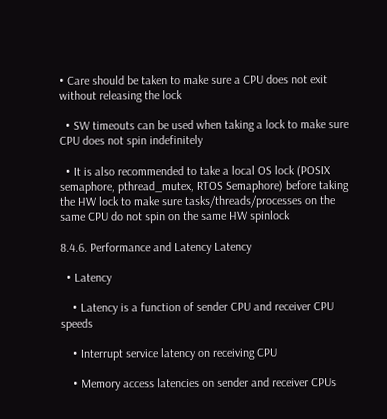• Care should be taken to make sure a CPU does not exit without releasing the lock

  • SW timeouts can be used when taking a lock to make sure CPU does not spin indefinitely

  • It is also recommended to take a local OS lock (POSIX semaphore, pthread_mutex, RTOS Semaphore) before taking the HW lock to make sure tasks/threads/processes on the same CPU do not spin on the same HW spinlock

8.4.6. Performance and Latency Latency

  • Latency

    • Latency is a function of sender CPU and receiver CPU speeds

    • Interrupt service latency on receiving CPU

    • Memory access latencies on sender and receiver CPUs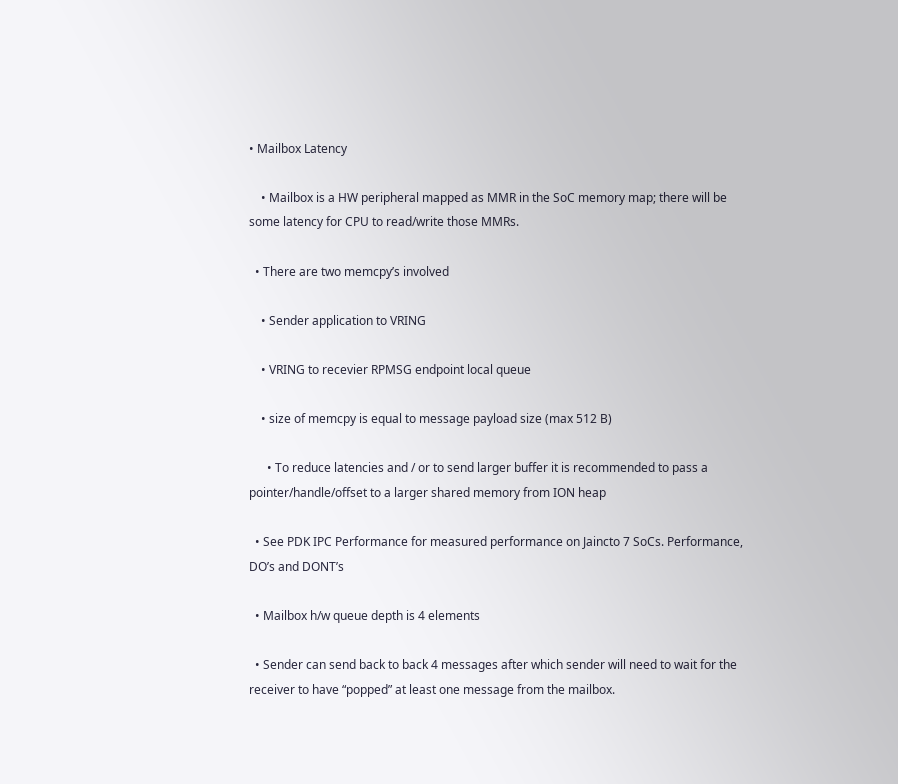• Mailbox Latency

    • Mailbox is a HW peripheral mapped as MMR in the SoC memory map; there will be some latency for CPU to read/write those MMRs.

  • There are two memcpy’s involved

    • Sender application to VRING

    • VRING to recevier RPMSG endpoint local queue

    • size of memcpy is equal to message payload size (max 512 B)

      • To reduce latencies and / or to send larger buffer it is recommended to pass a pointer/handle/offset to a larger shared memory from ION heap

  • See PDK IPC Performance for measured performance on Jaincto 7 SoCs. Performance, DO’s and DONT’s

  • Mailbox h/w queue depth is 4 elements

  • Sender can send back to back 4 messages after which sender will need to wait for the receiver to have “popped” at least one message from the mailbox.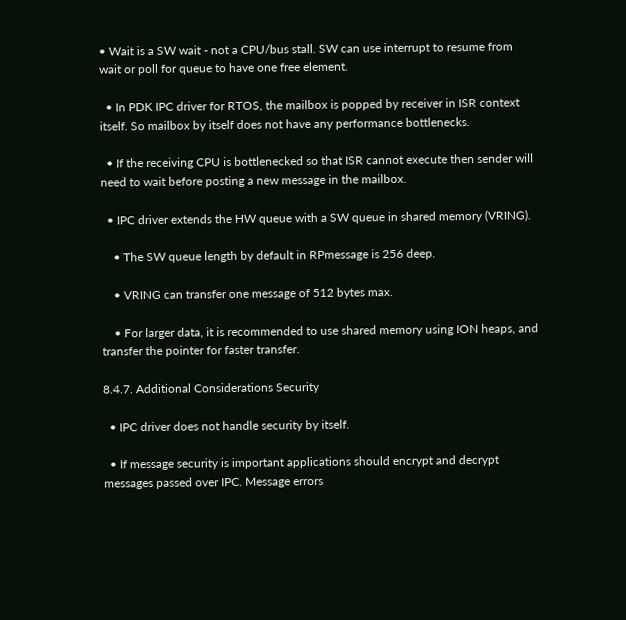• Wait is a SW wait - not a CPU/bus stall. SW can use interrupt to resume from wait or poll for queue to have one free element.

  • In PDK IPC driver for RTOS, the mailbox is popped by receiver in ISR context itself. So mailbox by itself does not have any performance bottlenecks.

  • If the receiving CPU is bottlenecked so that ISR cannot execute then sender will need to wait before posting a new message in the mailbox.

  • IPC driver extends the HW queue with a SW queue in shared memory (VRING).

    • The SW queue length by default in RPmessage is 256 deep.

    • VRING can transfer one message of 512 bytes max.

    • For larger data, it is recommended to use shared memory using ION heaps, and transfer the pointer for faster transfer.

8.4.7. Additional Considerations Security

  • IPC driver does not handle security by itself.

  • If message security is important applications should encrypt and decrypt messages passed over IPC. Message errors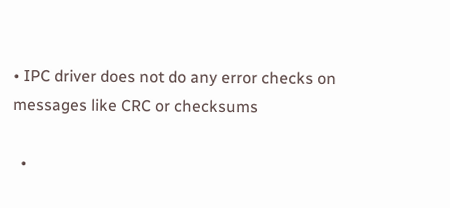• IPC driver does not do any error checks on messages like CRC or checksums

  •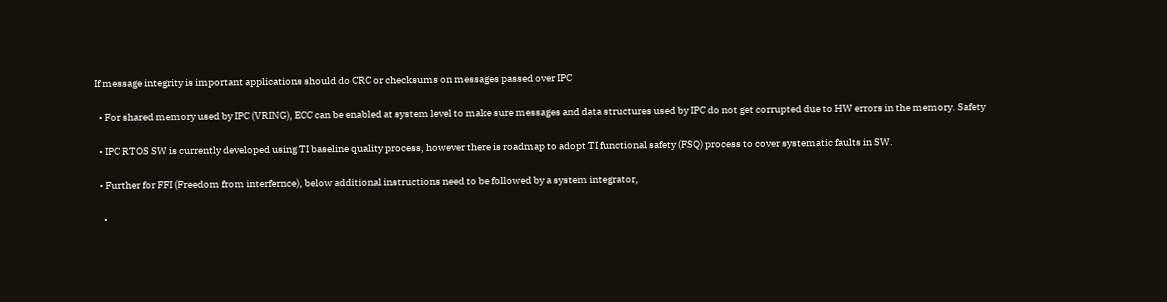If message integrity is important applications should do CRC or checksums on messages passed over IPC

  • For shared memory used by IPC (VRING), ECC can be enabled at system level to make sure messages and data structures used by IPC do not get corrupted due to HW errors in the memory. Safety

  • IPC RTOS SW is currently developed using TI baseline quality process, however there is roadmap to adopt TI functional safety (FSQ) process to cover systematic faults in SW.

  • Further for FFI (Freedom from interfernce), below additional instructions need to be followed by a system integrator,

    •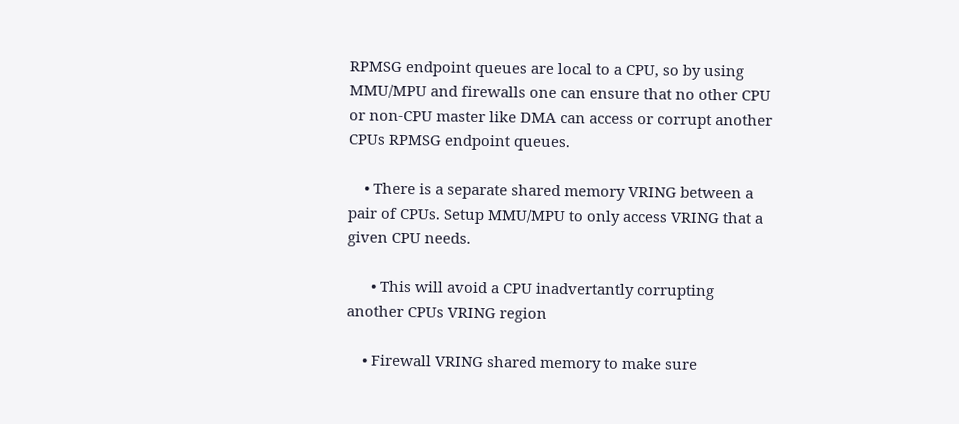RPMSG endpoint queues are local to a CPU, so by using MMU/MPU and firewalls one can ensure that no other CPU or non-CPU master like DMA can access or corrupt another CPUs RPMSG endpoint queues.

    • There is a separate shared memory VRING between a pair of CPUs. Setup MMU/MPU to only access VRING that a given CPU needs.

      • This will avoid a CPU inadvertantly corrupting another CPUs VRING region

    • Firewall VRING shared memory to make sure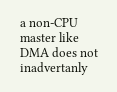a non-CPU master like DMA does not inadvertanly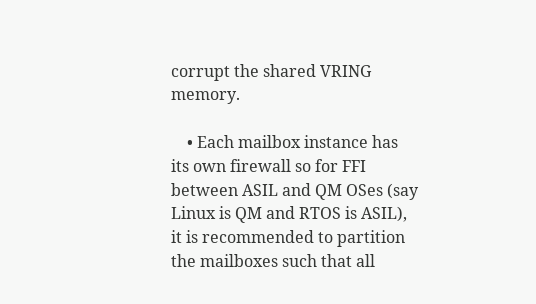corrupt the shared VRING memory.

    • Each mailbox instance has its own firewall so for FFI between ASIL and QM OSes (say Linux is QM and RTOS is ASIL), it is recommended to partition the mailboxes such that all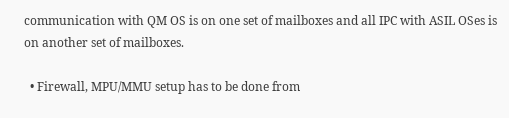communication with QM OS is on one set of mailboxes and all IPC with ASIL OSes is on another set of mailboxes.

  • Firewall, MPU/MMU setup has to be done from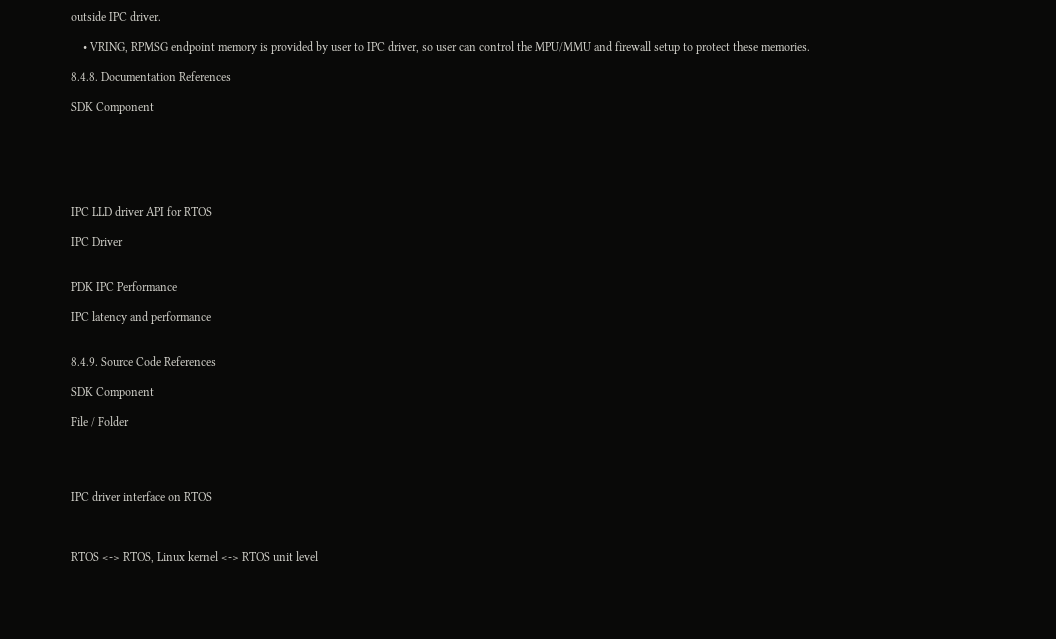outside IPC driver.

    • VRING, RPMSG endpoint memory is provided by user to IPC driver, so user can control the MPU/MMU and firewall setup to protect these memories.

8.4.8. Documentation References

SDK Component






IPC LLD driver API for RTOS

IPC Driver


PDK IPC Performance

IPC latency and performance


8.4.9. Source Code References

SDK Component

File / Folder




IPC driver interface on RTOS



RTOS <-> RTOS, Linux kernel <-> RTOS unit level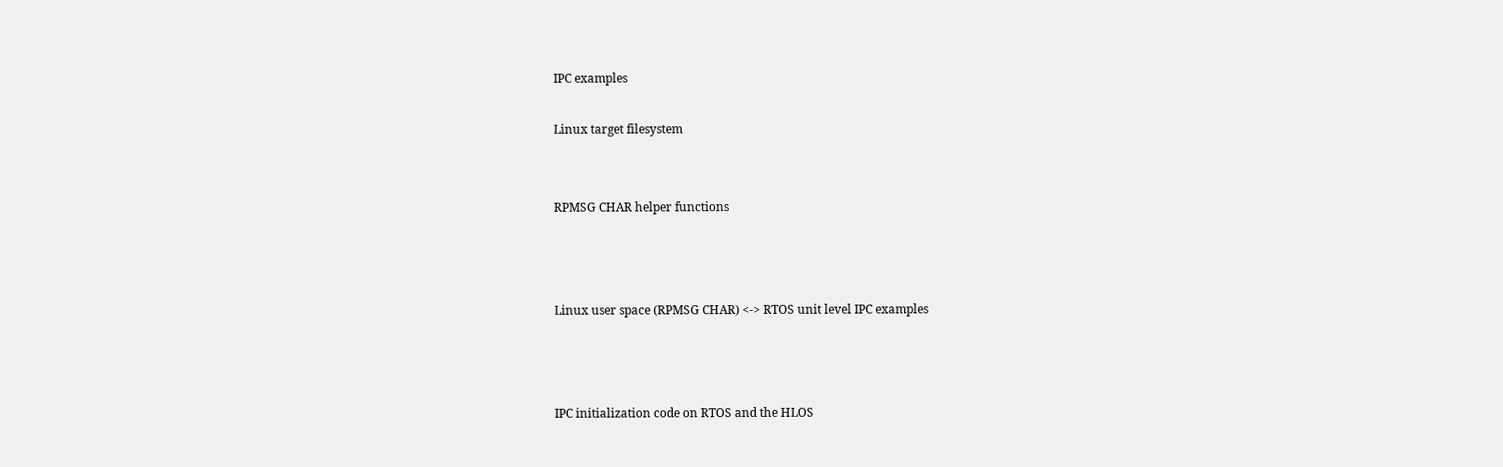IPC examples

Linux target filesystem


RPMSG CHAR helper functions



Linux user space (RPMSG CHAR) <-> RTOS unit level IPC examples



IPC initialization code on RTOS and the HLOS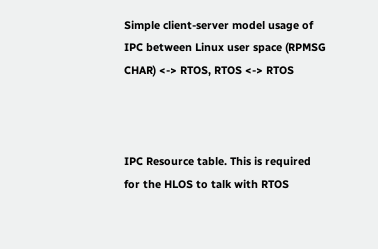Simple client-server model usage of IPC between Linux user space (RPMSG CHAR) <-> RTOS, RTOS <-> RTOS



IPC Resource table. This is required for the HLOS to talk with RTOS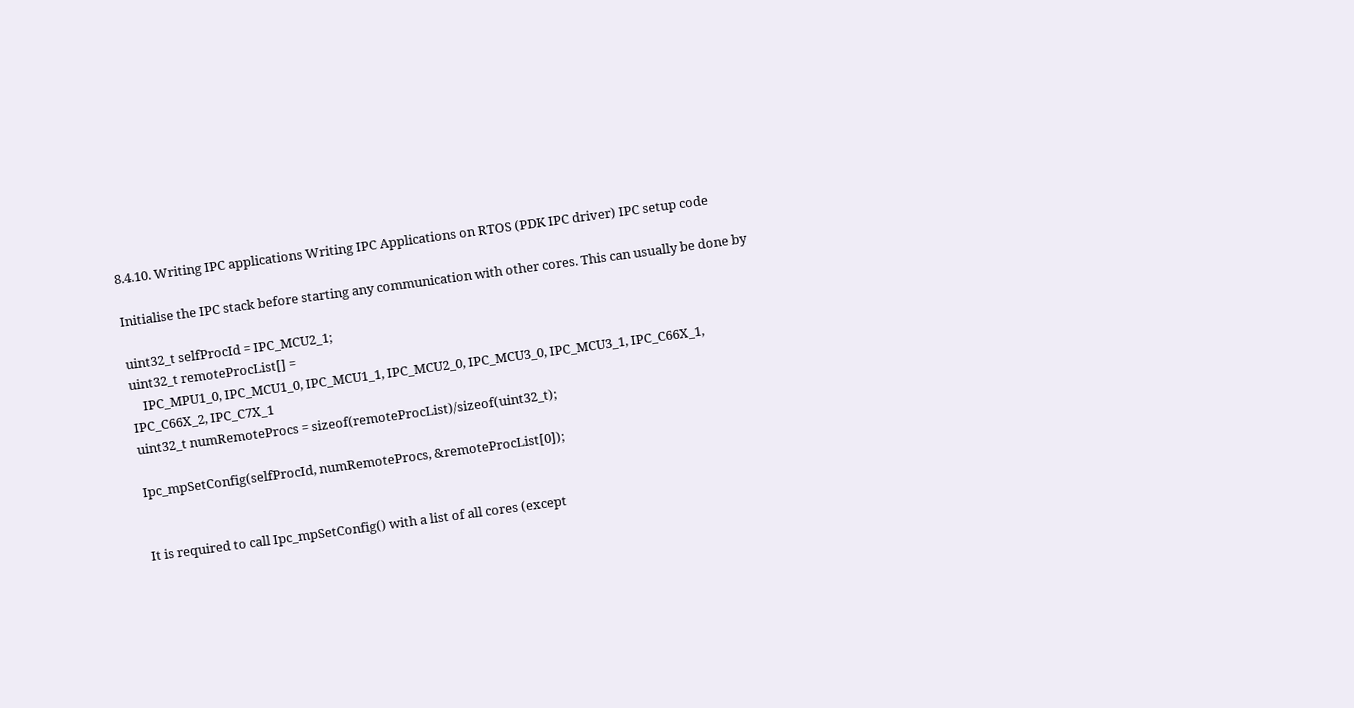8.4.10. Writing IPC applications Writing IPC Applications on RTOS (PDK IPC driver) IPC setup code

Initialise the IPC stack before starting any communication with other cores. This can usually be done by

uint32_t selfProcId = IPC_MCU2_1;
uint32_t remoteProcList[] =
    IPC_MPU1_0, IPC_MCU1_0, IPC_MCU1_1, IPC_MCU2_0, IPC_MCU3_0, IPC_MCU3_1, IPC_C66X_1, IPC_C66X_2, IPC_C7X_1
uint32_t numRemoteProcs = sizeof(remoteProcList)/sizeof(uint32_t);

Ipc_mpSetConfig(selfProcId, numRemoteProcs, &remoteProcList[0]);


It is required to call Ipc_mpSetConfig() with a list of all cores (except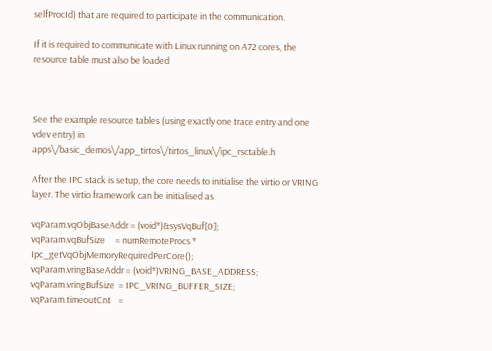selfProcId) that are required to participate in the communication.

If it is required to communicate with Linux running on A72 cores, the resource table must also be loaded



See the example resource tables (using exactly one trace entry and one vdev entry) in apps\/basic_demos\/app_tirtos\/tirtos_linux\/ipc_rsctable.h

After the IPC stack is setup, the core needs to initialise the virtio or VRING layer. The virtio framework can be initialised as

vqParam.vqObjBaseAddr = (void*)&sysVqBuf[0];
vqParam.vqBufSize     = numRemoteProcs * Ipc_getVqObjMemoryRequiredPerCore();
vqParam.vringBaseAddr = (void*)VRING_BASE_ADDRESS;
vqParam.vringBufSize  = IPC_VRING_BUFFER_SIZE;
vqParam.timeoutCnt    =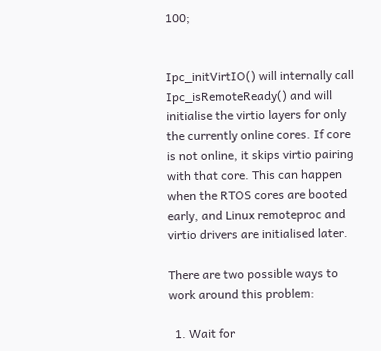100;


Ipc_initVirtIO() will internally call Ipc_isRemoteReady() and will initialise the virtio layers for only the currently online cores. If core is not online, it skips virtio pairing with that core. This can happen when the RTOS cores are booted early, and Linux remoteproc and virtio drivers are initialised later.

There are two possible ways to work around this problem:

  1. Wait for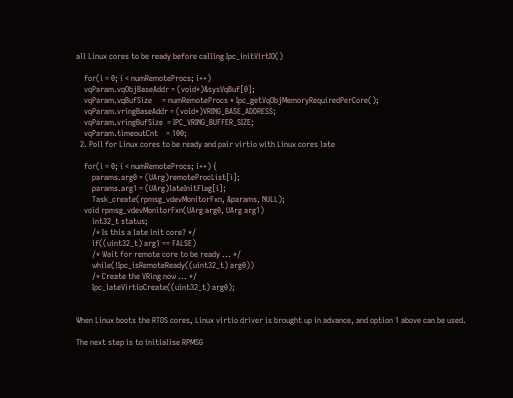all Linux cores to be ready before calling Ipc_initVirtIO()

    for(i = 0; i < numRemoteProcs; i++)
    vqParam.vqObjBaseAddr = (void*)&sysVqBuf[0];
    vqParam.vqBufSize     = numRemoteProcs * Ipc_getVqObjMemoryRequiredPerCore();
    vqParam.vringBaseAddr = (void*)VRING_BASE_ADDRESS;
    vqParam.vringBufSize  = IPC_VRING_BUFFER_SIZE;
    vqParam.timeoutCnt    = 100;
  2. Poll for Linux cores to be ready and pair virtio with Linux cores late

    for(i = 0; i < numRemoteProcs; i++) {
        params.arg0 = (UArg)remoteProcList[i];
        params.arg1 = (UArg)lateInitFlag[i];
        Task_create(rpmsg_vdevMonitorFxn, &params, NULL);
    void rpmsg_vdevMonitorFxn(UArg arg0, UArg arg1)
        int32_t status;
        /* Is this a late init core? */
        if((uint32_t) arg1 == FALSE)
        /* Wait for remote core to be ready ... */
        while(!Ipc_isRemoteReady((uint32_t) arg0))
        /* Create the VRing now ... */
        Ipc_lateVirtioCreate((uint32_t) arg0);


When Linux boots the RTOS cores, Linux virtio driver is brought up in advance, and option 1 above can be used.

The next step is to initialise RPMSG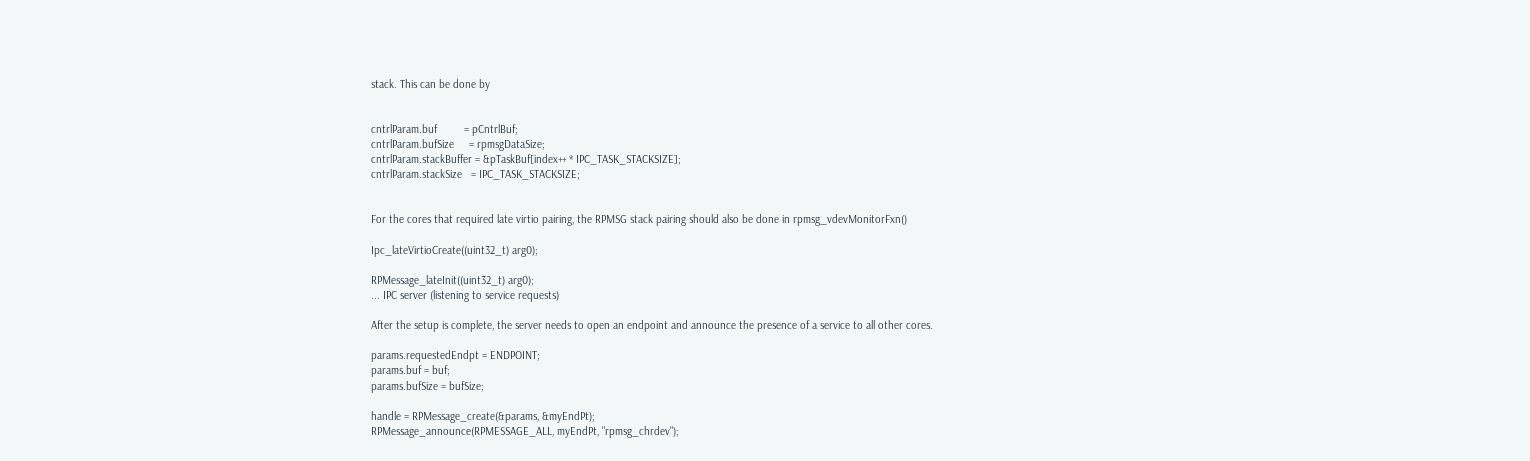stack. This can be done by


cntrlParam.buf         = pCntrlBuf;
cntrlParam.bufSize     = rpmsgDataSize;
cntrlParam.stackBuffer = &pTaskBuf[index++ * IPC_TASK_STACKSIZE];
cntrlParam.stackSize   = IPC_TASK_STACKSIZE;


For the cores that required late virtio pairing, the RPMSG stack pairing should also be done in rpmsg_vdevMonitorFxn()

Ipc_lateVirtioCreate((uint32_t) arg0);

RPMessage_lateInit((uint32_t) arg0);
... IPC server (listening to service requests)

After the setup is complete, the server needs to open an endpoint and announce the presence of a service to all other cores.

params.requestedEndpt = ENDPOINT;
params.buf = buf;
params.bufSize = bufSize;

handle = RPMessage_create(&params, &myEndPt);
RPMessage_announce(RPMESSAGE_ALL, myEndPt, "rpmsg_chrdev");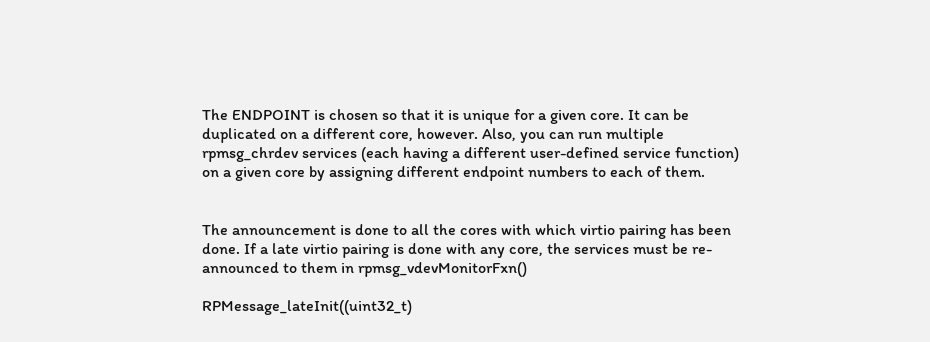The ENDPOINT is chosen so that it is unique for a given core. It can be duplicated on a different core, however. Also, you can run multiple rpmsg_chrdev services (each having a different user-defined service function) on a given core by assigning different endpoint numbers to each of them.


The announcement is done to all the cores with which virtio pairing has been done. If a late virtio pairing is done with any core, the services must be re-announced to them in rpmsg_vdevMonitorFxn()

RPMessage_lateInit((uint32_t)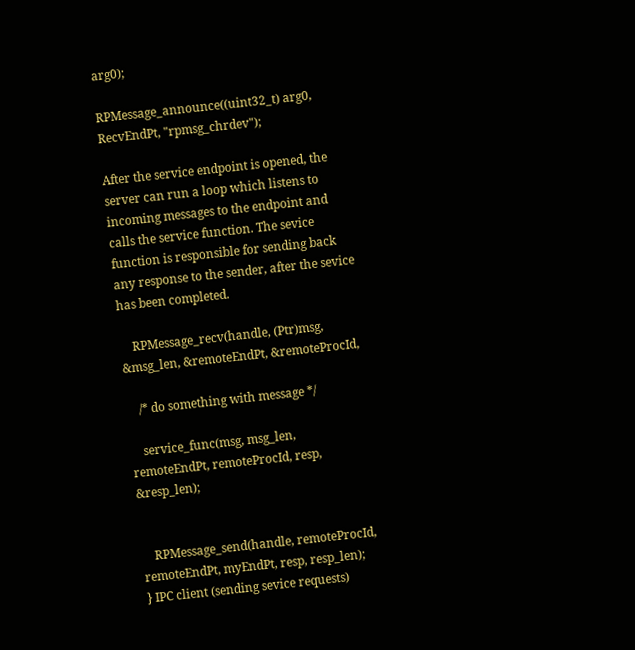arg0);

RPMessage_announce((uint32_t) arg0, RecvEndPt, "rpmsg_chrdev");

After the service endpoint is opened, the server can run a loop which listens to incoming messages to the endpoint and calls the service function. The sevice function is responsible for sending back any response to the sender, after the sevice has been completed.

    RPMessage_recv(handle, (Ptr)msg, &msg_len, &remoteEndPt, &remoteProcId,

    /* do something with message */

    service_func(msg, msg_len, remoteEndPt, remoteProcId, resp, &resp_len);


    RPMessage_send(handle, remoteProcId, remoteEndPt, myEndPt, resp, resp_len);
} IPC client (sending sevice requests)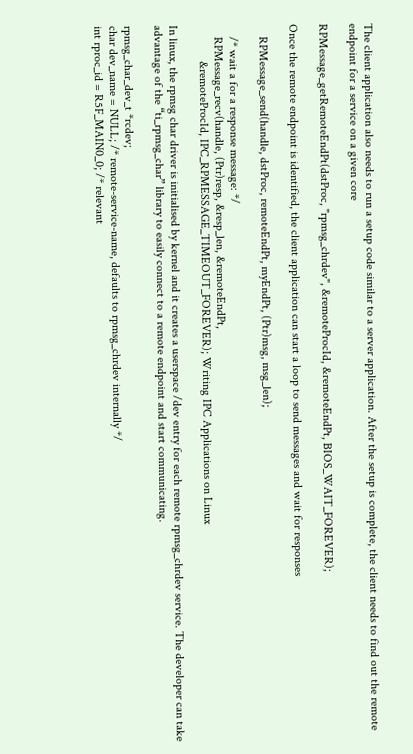The client application also needs to run a setup code similar to a server application. After the setup is complete, the client needs to find out the remote endpoint for a service on a given core

RPMessage_getRemoteEndPt(dstProc, "rpmsg_chrdev", &remoteProcId, &remoteEndPt, BIOS_WAIT_FOREVER);

Once the remote endpoint is identified, the client application can start a loop to send messages and wait for responses

    RPMessage_send(handle, dstProc, remoteEndPt, myEndPt, (Ptr)msg, msg_len);

    /* wait a for a response message: */
    RPMessage_recv(handle, (Ptr)resp, &resp_len, &remoteEndPt,
            &remoteProcId, IPC_RPMESSAGE_TIMEOUT_FOREVER); Writing IPC Applications on Linux

In linux, the rpmsg char driver is initialised by kernel and it creates a userspace /dev entry for each remote rpmsg_chrdev service. The developer can take advantage of the “ti_rpmsg_char” library to easily connect to a remote endpoint and start communicating.

rpmsg_char_dev_t *rcdev;
char dev_name = NULL; /* remote-service-name, defaults to rpmsg_chrdev internally */
int rproc_id = R5F_MAIN0_0; /* relevant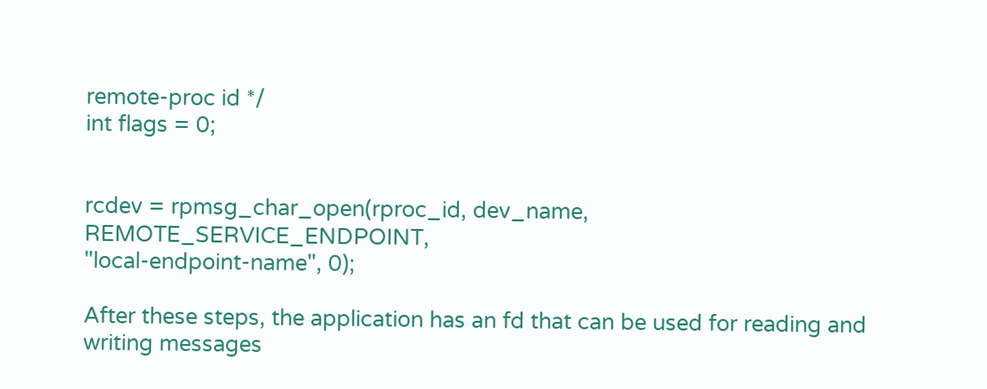remote-proc id */
int flags = 0;


rcdev = rpmsg_char_open(rproc_id, dev_name, REMOTE_SERVICE_ENDPOINT,
"local-endpoint-name", 0);

After these steps, the application has an fd that can be used for reading and writing messages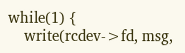while(1) {
    write(rcdev->fd, msg,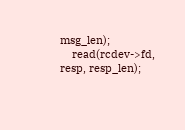msg_len);
    read(rcdev->fd, resp, resp_len);